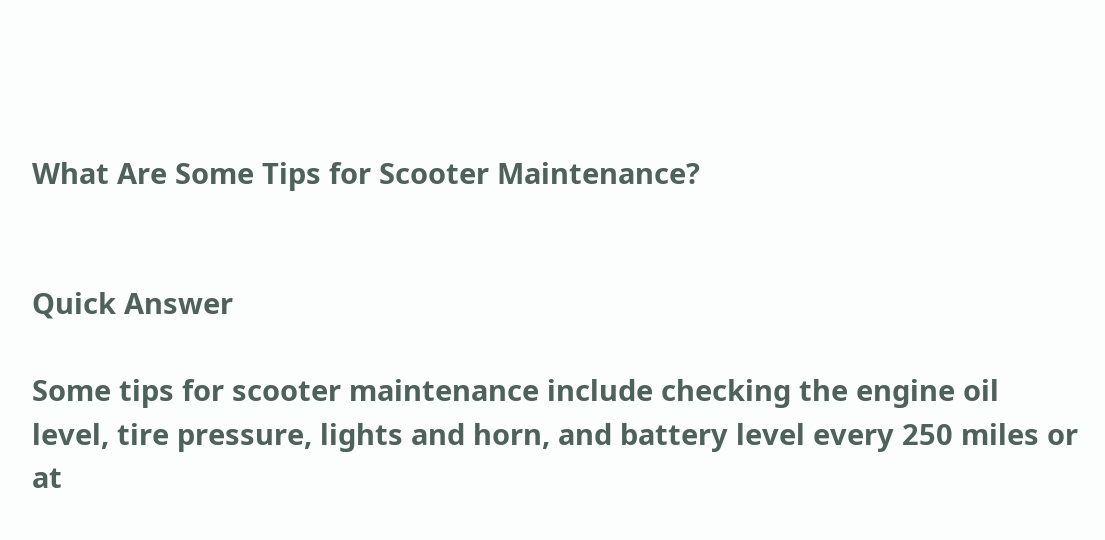What Are Some Tips for Scooter Maintenance?


Quick Answer

Some tips for scooter maintenance include checking the engine oil level, tire pressure, lights and horn, and battery level every 250 miles or at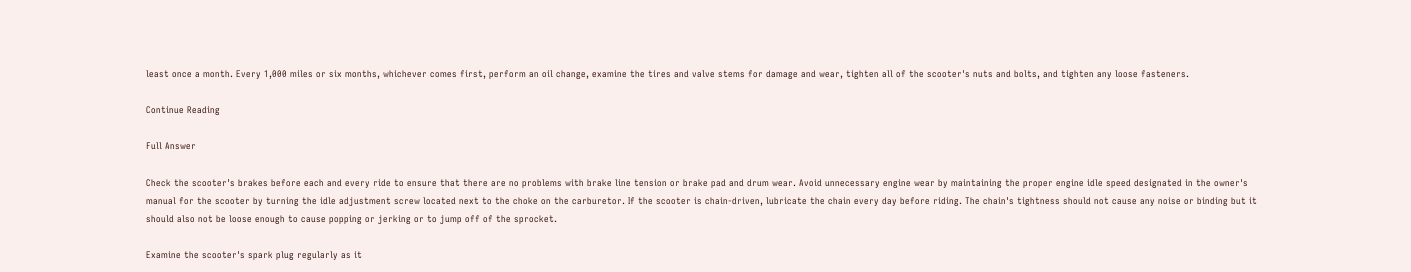least once a month. Every 1,000 miles or six months, whichever comes first, perform an oil change, examine the tires and valve stems for damage and wear, tighten all of the scooter's nuts and bolts, and tighten any loose fasteners.

Continue Reading

Full Answer

Check the scooter's brakes before each and every ride to ensure that there are no problems with brake line tension or brake pad and drum wear. Avoid unnecessary engine wear by maintaining the proper engine idle speed designated in the owner's manual for the scooter by turning the idle adjustment screw located next to the choke on the carburetor. If the scooter is chain-driven, lubricate the chain every day before riding. The chain's tightness should not cause any noise or binding but it should also not be loose enough to cause popping or jerking or to jump off of the sprocket.

Examine the scooter's spark plug regularly as it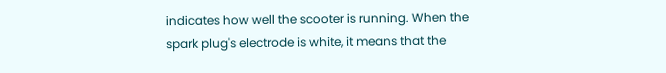indicates how well the scooter is running. When the spark plug's electrode is white, it means that the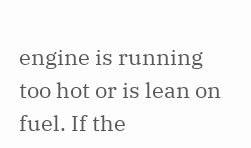engine is running too hot or is lean on fuel. If the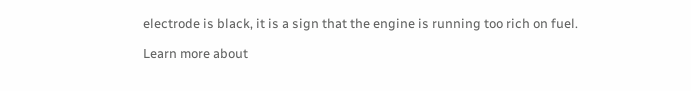electrode is black, it is a sign that the engine is running too rich on fuel.

Learn more about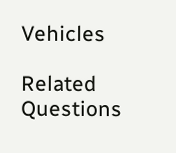Vehicles

Related Questions